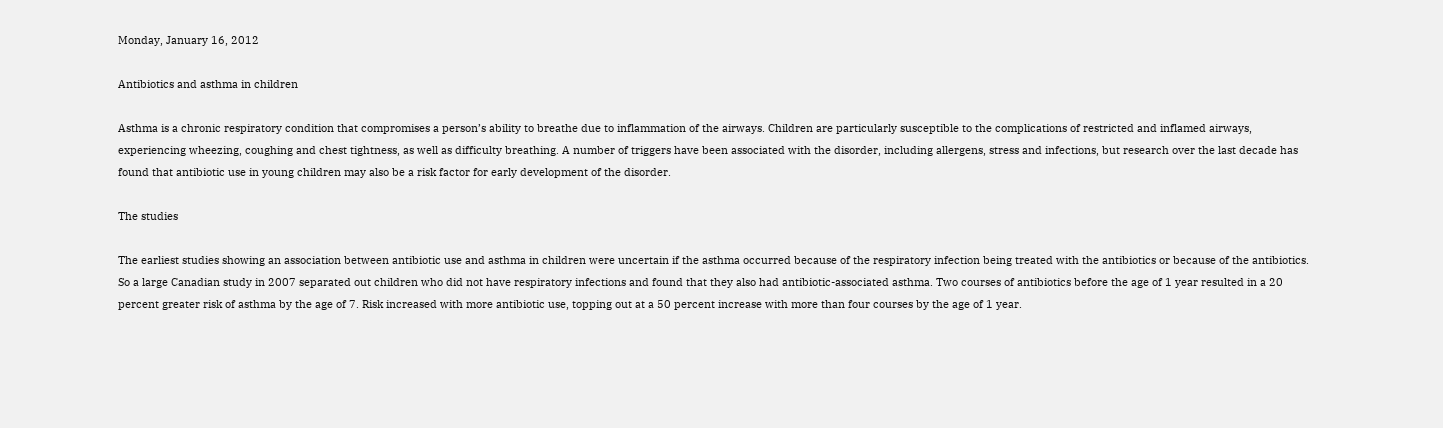Monday, January 16, 2012

Antibiotics and asthma in children

Asthma is a chronic respiratory condition that compromises a person’s ability to breathe due to inflammation of the airways. Children are particularly susceptible to the complications of restricted and inflamed airways, experiencing wheezing, coughing and chest tightness, as well as difficulty breathing. A number of triggers have been associated with the disorder, including allergens, stress and infections, but research over the last decade has found that antibiotic use in young children may also be a risk factor for early development of the disorder.

The studies

The earliest studies showing an association between antibiotic use and asthma in children were uncertain if the asthma occurred because of the respiratory infection being treated with the antibiotics or because of the antibiotics. So a large Canadian study in 2007 separated out children who did not have respiratory infections and found that they also had antibiotic-associated asthma. Two courses of antibiotics before the age of 1 year resulted in a 20 percent greater risk of asthma by the age of 7. Risk increased with more antibiotic use, topping out at a 50 percent increase with more than four courses by the age of 1 year.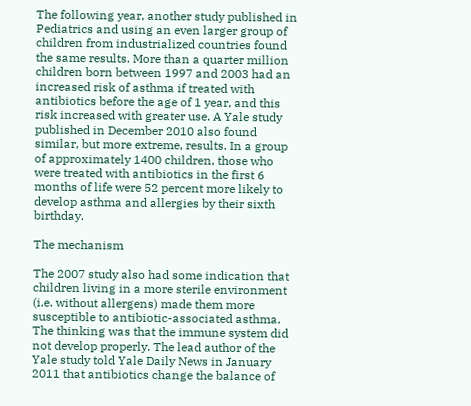The following year, another study published in Pediatrics and using an even larger group of children from industrialized countries found the same results. More than a quarter million children born between 1997 and 2003 had an increased risk of asthma if treated with antibiotics before the age of 1 year, and this risk increased with greater use. A Yale study published in December 2010 also found similar, but more extreme, results. In a group of approximately 1400 children, those who were treated with antibiotics in the first 6 months of life were 52 percent more likely to develop asthma and allergies by their sixth birthday.

The mechanism

The 2007 study also had some indication that children living in a more sterile environment (i.e. without allergens) made them more susceptible to antibiotic-associated asthma. The thinking was that the immune system did not develop properly. The lead author of the Yale study told Yale Daily News in January 2011 that antibiotics change the balance of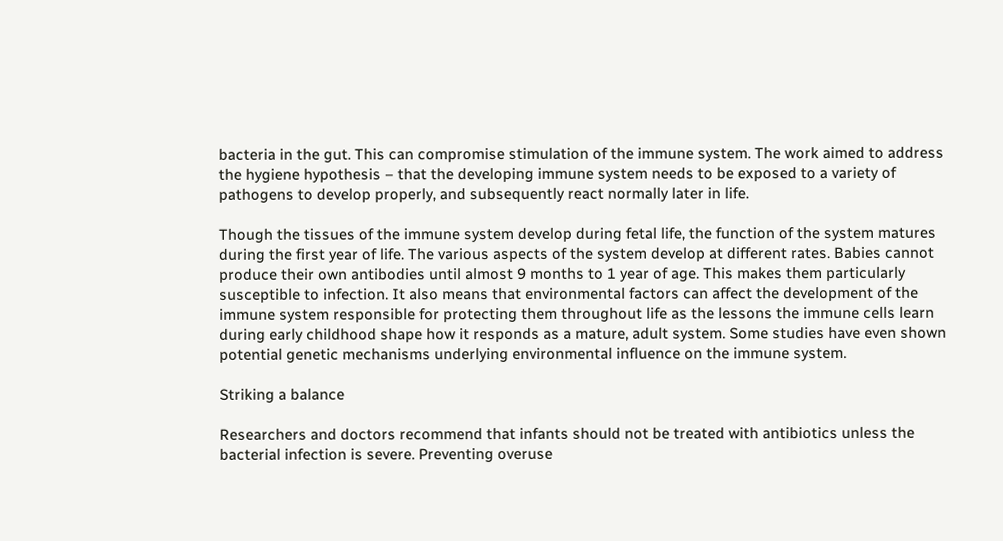bacteria in the gut. This can compromise stimulation of the immune system. The work aimed to address the hygiene hypothesis – that the developing immune system needs to be exposed to a variety of pathogens to develop properly, and subsequently react normally later in life.

Though the tissues of the immune system develop during fetal life, the function of the system matures during the first year of life. The various aspects of the system develop at different rates. Babies cannot produce their own antibodies until almost 9 months to 1 year of age. This makes them particularly susceptible to infection. It also means that environmental factors can affect the development of the immune system responsible for protecting them throughout life as the lessons the immune cells learn during early childhood shape how it responds as a mature, adult system. Some studies have even shown potential genetic mechanisms underlying environmental influence on the immune system.

Striking a balance

Researchers and doctors recommend that infants should not be treated with antibiotics unless the bacterial infection is severe. Preventing overuse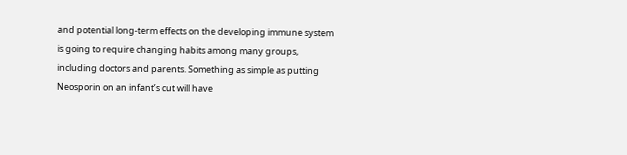and potential long-term effects on the developing immune system is going to require changing habits among many groups, including doctors and parents. Something as simple as putting Neosporin on an infant’s cut will have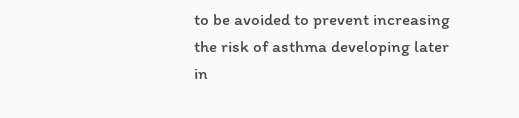to be avoided to prevent increasing the risk of asthma developing later in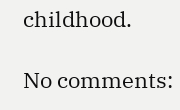childhood.

No comments: